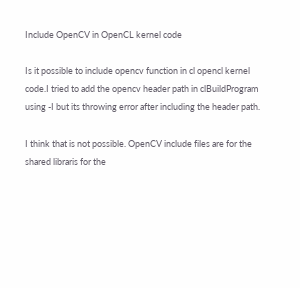Include OpenCV in OpenCL kernel code

Is it possible to include opencv function in cl opencl kernel code.I tried to add the opencv header path in clBuildProgram using -I but its throwing error after including the header path.

I think that is not possible. OpenCV include files are for the shared libraris for the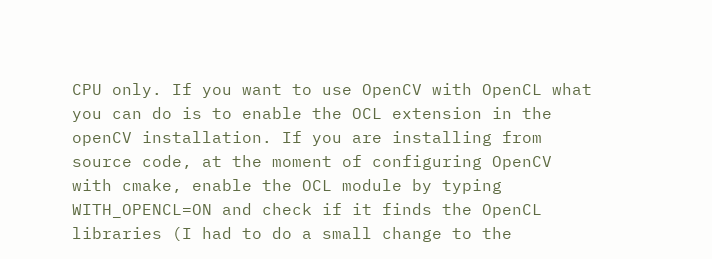CPU only. If you want to use OpenCV with OpenCL what you can do is to enable the OCL extension in the openCV installation. If you are installing from source code, at the moment of configuring OpenCV with cmake, enable the OCL module by typing WITH_OPENCL=ON and check if it finds the OpenCL libraries (I had to do a small change to the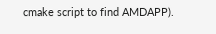cmake script to find AMDAPP).